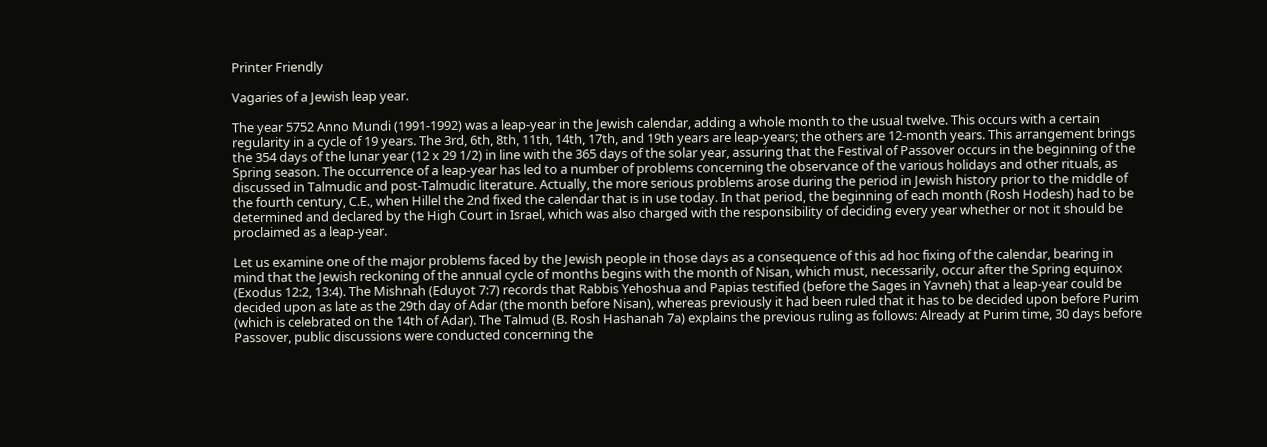Printer Friendly

Vagaries of a Jewish leap year.

The year 5752 Anno Mundi (1991-1992) was a leap-year in the Jewish calendar, adding a whole month to the usual twelve. This occurs with a certain regularity in a cycle of 19 years. The 3rd, 6th, 8th, 11th, 14th, 17th, and 19th years are leap-years; the others are 12-month years. This arrangement brings the 354 days of the lunar year (12 x 29 1/2) in line with the 365 days of the solar year, assuring that the Festival of Passover occurs in the beginning of the Spring season. The occurrence of a leap-year has led to a number of problems concerning the observance of the various holidays and other rituals, as discussed in Talmudic and post-Talmudic literature. Actually, the more serious problems arose during the period in Jewish history prior to the middle of the fourth century, C.E., when Hillel the 2nd fixed the calendar that is in use today. In that period, the beginning of each month (Rosh Hodesh) had to be determined and declared by the High Court in Israel, which was also charged with the responsibility of deciding every year whether or not it should be proclaimed as a leap-year.

Let us examine one of the major problems faced by the Jewish people in those days as a consequence of this ad hoc fixing of the calendar, bearing in mind that the Jewish reckoning of the annual cycle of months begins with the month of Nisan, which must, necessarily, occur after the Spring equinox (Exodus 12:2, 13:4). The Mishnah (Eduyot 7:7) records that Rabbis Yehoshua and Papias testified (before the Sages in Yavneh) that a leap-year could be decided upon as late as the 29th day of Adar (the month before Nisan), whereas previously it had been ruled that it has to be decided upon before Purim (which is celebrated on the 14th of Adar). The Talmud (B. Rosh Hashanah 7a) explains the previous ruling as follows: Already at Purim time, 30 days before Passover, public discussions were conducted concerning the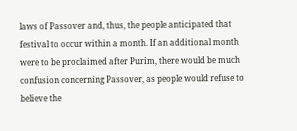laws of Passover and, thus, the people anticipated that festival to occur within a month. If an additional month were to be proclaimed after Purim, there would be much confusion concerning Passover, as people would refuse to believe the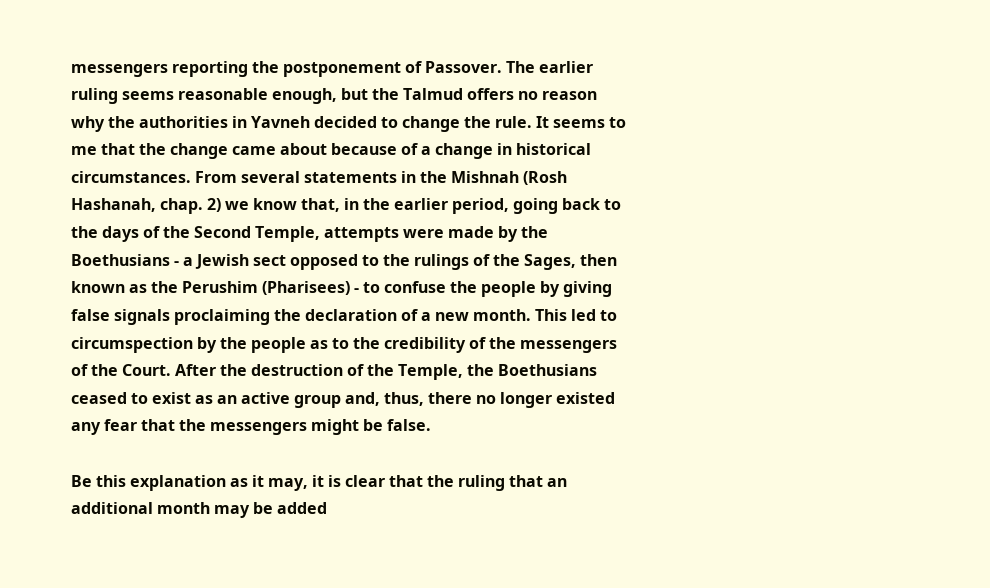messengers reporting the postponement of Passover. The earlier ruling seems reasonable enough, but the Talmud offers no reason why the authorities in Yavneh decided to change the rule. It seems to me that the change came about because of a change in historical circumstances. From several statements in the Mishnah (Rosh Hashanah, chap. 2) we know that, in the earlier period, going back to the days of the Second Temple, attempts were made by the Boethusians - a Jewish sect opposed to the rulings of the Sages, then known as the Perushim (Pharisees) - to confuse the people by giving false signals proclaiming the declaration of a new month. This led to circumspection by the people as to the credibility of the messengers of the Court. After the destruction of the Temple, the Boethusians ceased to exist as an active group and, thus, there no longer existed any fear that the messengers might be false.

Be this explanation as it may, it is clear that the ruling that an additional month may be added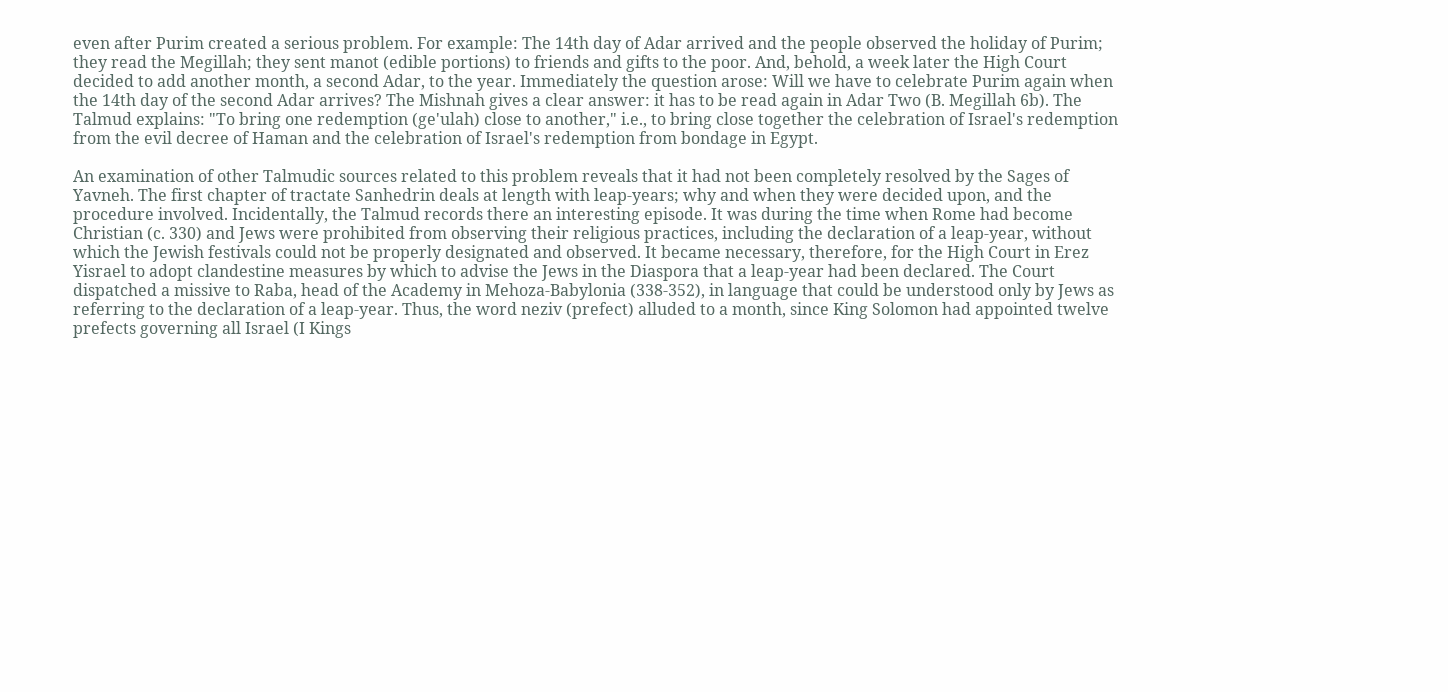even after Purim created a serious problem. For example: The 14th day of Adar arrived and the people observed the holiday of Purim; they read the Megillah; they sent manot (edible portions) to friends and gifts to the poor. And, behold, a week later the High Court decided to add another month, a second Adar, to the year. Immediately the question arose: Will we have to celebrate Purim again when the 14th day of the second Adar arrives? The Mishnah gives a clear answer: it has to be read again in Adar Two (B. Megillah 6b). The Talmud explains: "To bring one redemption (ge'ulah) close to another," i.e., to bring close together the celebration of Israel's redemption from the evil decree of Haman and the celebration of Israel's redemption from bondage in Egypt.

An examination of other Talmudic sources related to this problem reveals that it had not been completely resolved by the Sages of Yavneh. The first chapter of tractate Sanhedrin deals at length with leap-years; why and when they were decided upon, and the procedure involved. Incidentally, the Talmud records there an interesting episode. It was during the time when Rome had become Christian (c. 330) and Jews were prohibited from observing their religious practices, including the declaration of a leap-year, without which the Jewish festivals could not be properly designated and observed. It became necessary, therefore, for the High Court in Erez Yisrael to adopt clandestine measures by which to advise the Jews in the Diaspora that a leap-year had been declared. The Court dispatched a missive to Raba, head of the Academy in Mehoza-Babylonia (338-352), in language that could be understood only by Jews as referring to the declaration of a leap-year. Thus, the word neziv (prefect) alluded to a month, since King Solomon had appointed twelve prefects governing all Israel (I Kings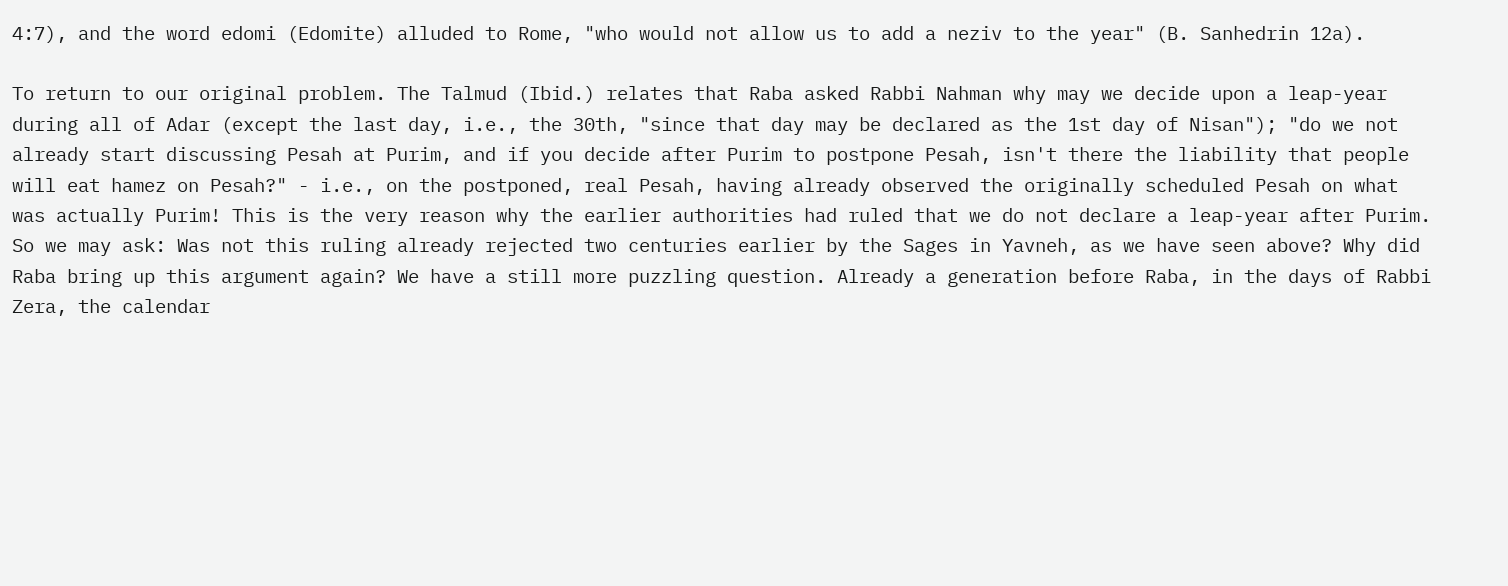4:7), and the word edomi (Edomite) alluded to Rome, "who would not allow us to add a neziv to the year" (B. Sanhedrin 12a).

To return to our original problem. The Talmud (Ibid.) relates that Raba asked Rabbi Nahman why may we decide upon a leap-year during all of Adar (except the last day, i.e., the 30th, "since that day may be declared as the 1st day of Nisan"); "do we not already start discussing Pesah at Purim, and if you decide after Purim to postpone Pesah, isn't there the liability that people will eat hamez on Pesah?" - i.e., on the postponed, real Pesah, having already observed the originally scheduled Pesah on what was actually Purim! This is the very reason why the earlier authorities had ruled that we do not declare a leap-year after Purim. So we may ask: Was not this ruling already rejected two centuries earlier by the Sages in Yavneh, as we have seen above? Why did Raba bring up this argument again? We have a still more puzzling question. Already a generation before Raba, in the days of Rabbi Zera, the calendar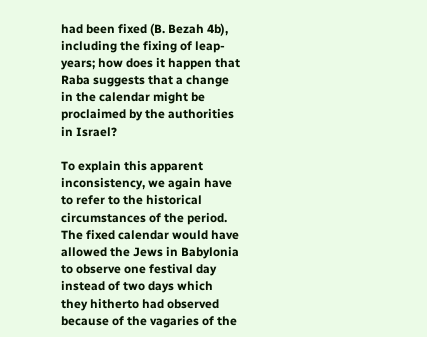had been fixed (B. Bezah 4b), including the fixing of leap-years; how does it happen that Raba suggests that a change in the calendar might be proclaimed by the authorities in Israel?

To explain this apparent inconsistency, we again have to refer to the historical circumstances of the period. The fixed calendar would have allowed the Jews in Babylonia to observe one festival day instead of two days which they hitherto had observed because of the vagaries of the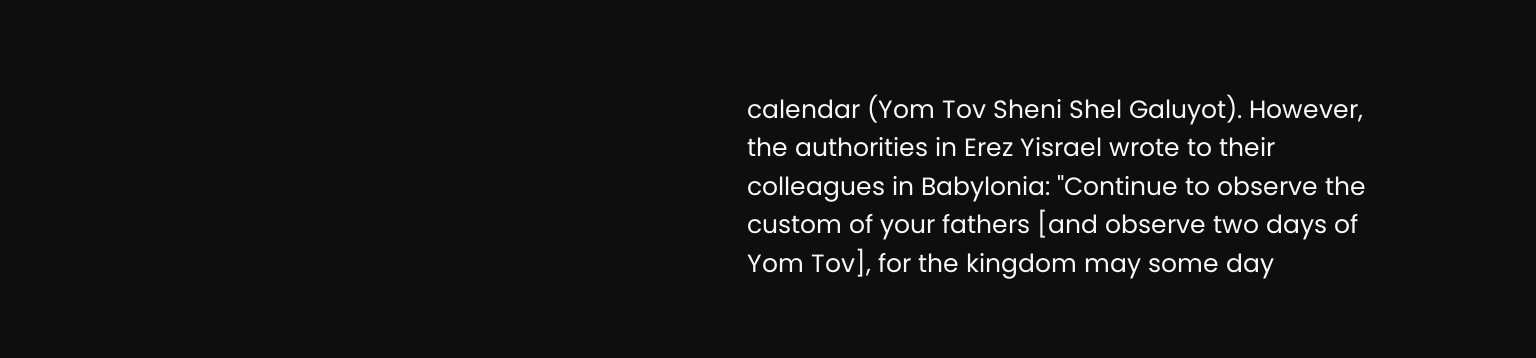calendar (Yom Tov Sheni Shel Galuyot). However, the authorities in Erez Yisrael wrote to their colleagues in Babylonia: "Continue to observe the custom of your fathers [and observe two days of Yom Tov], for the kingdom may some day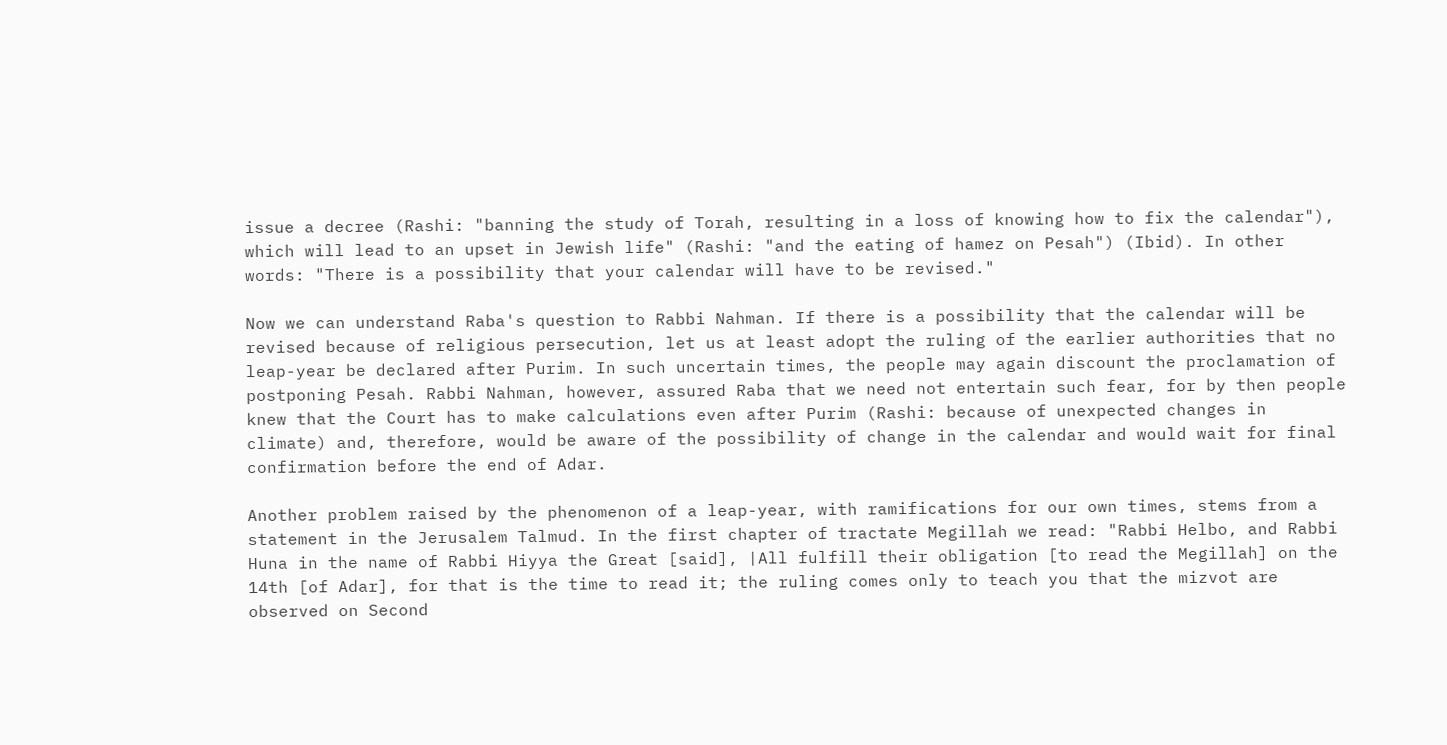issue a decree (Rashi: "banning the study of Torah, resulting in a loss of knowing how to fix the calendar"), which will lead to an upset in Jewish life" (Rashi: "and the eating of hamez on Pesah") (Ibid). In other words: "There is a possibility that your calendar will have to be revised."

Now we can understand Raba's question to Rabbi Nahman. If there is a possibility that the calendar will be revised because of religious persecution, let us at least adopt the ruling of the earlier authorities that no leap-year be declared after Purim. In such uncertain times, the people may again discount the proclamation of postponing Pesah. Rabbi Nahman, however, assured Raba that we need not entertain such fear, for by then people knew that the Court has to make calculations even after Purim (Rashi: because of unexpected changes in climate) and, therefore, would be aware of the possibility of change in the calendar and would wait for final confirmation before the end of Adar.

Another problem raised by the phenomenon of a leap-year, with ramifications for our own times, stems from a statement in the Jerusalem Talmud. In the first chapter of tractate Megillah we read: "Rabbi Helbo, and Rabbi Huna in the name of Rabbi Hiyya the Great [said], |All fulfill their obligation [to read the Megillah] on the 14th [of Adar], for that is the time to read it; the ruling comes only to teach you that the mizvot are observed on Second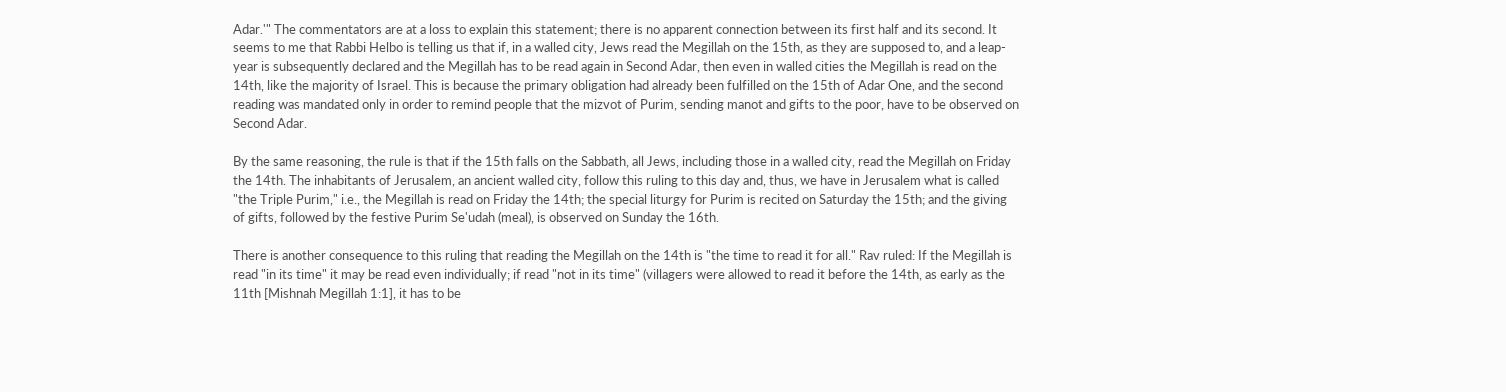Adar.'" The commentators are at a loss to explain this statement; there is no apparent connection between its first half and its second. It seems to me that Rabbi Helbo is telling us that if, in a walled city, Jews read the Megillah on the 15th, as they are supposed to, and a leap-year is subsequently declared and the Megillah has to be read again in Second Adar, then even in walled cities the Megillah is read on the 14th, like the majority of Israel. This is because the primary obligation had already been fulfilled on the 15th of Adar One, and the second reading was mandated only in order to remind people that the mizvot of Purim, sending manot and gifts to the poor, have to be observed on Second Adar.

By the same reasoning, the rule is that if the 15th falls on the Sabbath, all Jews, including those in a walled city, read the Megillah on Friday the 14th. The inhabitants of Jerusalem, an ancient walled city, follow this ruling to this day and, thus, we have in Jerusalem what is called "the Triple Purim," i.e., the Megillah is read on Friday the 14th; the special liturgy for Purim is recited on Saturday the 15th; and the giving of gifts, followed by the festive Purim Se'udah (meal), is observed on Sunday the 16th.

There is another consequence to this ruling that reading the Megillah on the 14th is "the time to read it for all." Rav ruled: If the Megillah is read "in its time" it may be read even individually; if read "not in its time" (villagers were allowed to read it before the 14th, as early as the 11th [Mishnah Megillah 1:1], it has to be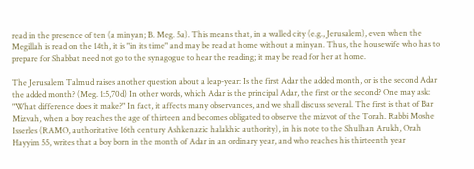read in the presence of ten (a minyan; B. Meg. 5a). This means that, in a walled city (e.g., Jerusalem), even when the Megillah is read on the 14th, it is "in its time" and may be read at home without a minyan. Thus, the housewife who has to prepare for Shabbat need not go to the synagogue to hear the reading; it may be read for her at home.

The Jerusalem Talmud raises another question about a leap-year: Is the first Adar the added month, or is the second Adar the added month? (Meg. 1:5,70d) In other words, which Adar is the principal Adar, the first or the second? One may ask: "What difference does it make?" In fact, it affects many observances, and we shall discuss several. The first is that of Bar Mizvah, when a boy reaches the age of thirteen and becomes obligated to observe the mizvot of the Torah. Rabbi Moshe Isserles (RAMO, authoritative 16th century Ashkenazic halakhic authority), in his note to the Shulhan Arukh, Orah Hayyim 55, writes that a boy born in the month of Adar in an ordinary year, and who reaches his thirteenth year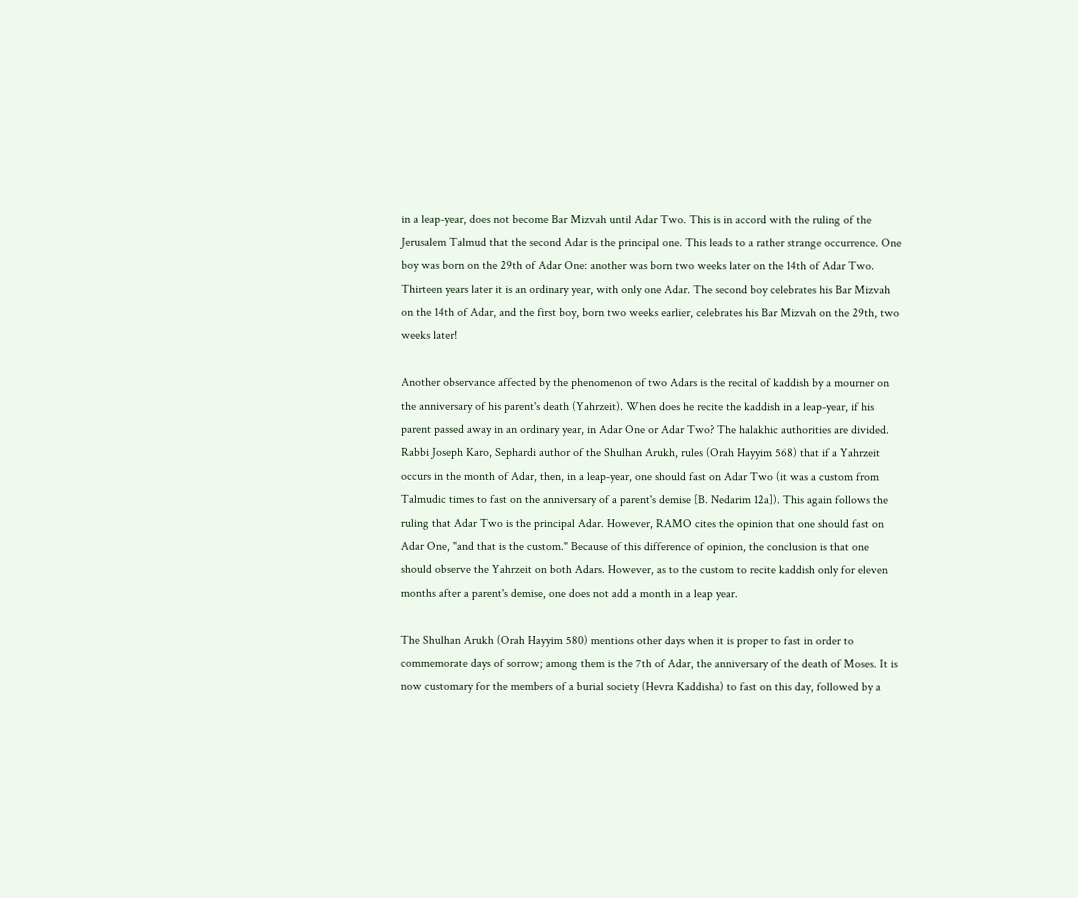in a leap-year, does not become Bar Mizvah until Adar Two. This is in accord with the ruling of the Jerusalem Talmud that the second Adar is the principal one. This leads to a rather strange occurrence. One boy was born on the 29th of Adar One: another was born two weeks later on the 14th of Adar Two. Thirteen years later it is an ordinary year, with only one Adar. The second boy celebrates his Bar Mizvah on the 14th of Adar, and the first boy, born two weeks earlier, celebrates his Bar Mizvah on the 29th, two weeks later!

Another observance affected by the phenomenon of two Adars is the recital of kaddish by a mourner on the anniversary of his parent's death (Yahrzeit). When does he recite the kaddish in a leap-year, if his parent passed away in an ordinary year, in Adar One or Adar Two? The halakhic authorities are divided. Rabbi Joseph Karo, Sephardi author of the Shulhan Arukh, rules (Orah Hayyim 568) that if a Yahrzeit occurs in the month of Adar, then, in a leap-year, one should fast on Adar Two (it was a custom from Talmudic times to fast on the anniversary of a parent's demise [B. Nedarim 12a]). This again follows the ruling that Adar Two is the principal Adar. However, RAMO cites the opinion that one should fast on Adar One, "and that is the custom." Because of this difference of opinion, the conclusion is that one should observe the Yahrzeit on both Adars. However, as to the custom to recite kaddish only for eleven months after a parent's demise, one does not add a month in a leap year.

The Shulhan Arukh (Orah Hayyim 580) mentions other days when it is proper to fast in order to commemorate days of sorrow; among them is the 7th of Adar, the anniversary of the death of Moses. It is now customary for the members of a burial society (Hevra Kaddisha) to fast on this day, followed by a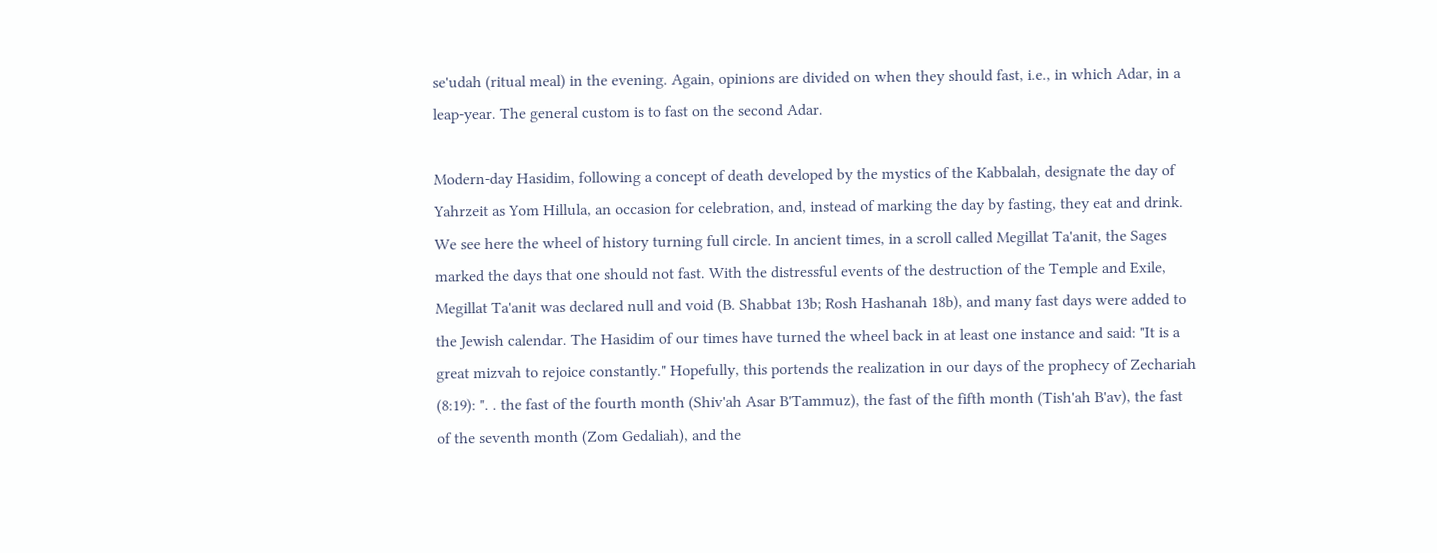se'udah (ritual meal) in the evening. Again, opinions are divided on when they should fast, i.e., in which Adar, in a leap-year. The general custom is to fast on the second Adar.

Modern-day Hasidim, following a concept of death developed by the mystics of the Kabbalah, designate the day of Yahrzeit as Yom Hillula, an occasion for celebration, and, instead of marking the day by fasting, they eat and drink. We see here the wheel of history turning full circle. In ancient times, in a scroll called Megillat Ta'anit, the Sages marked the days that one should not fast. With the distressful events of the destruction of the Temple and Exile, Megillat Ta'anit was declared null and void (B. Shabbat 13b; Rosh Hashanah 18b), and many fast days were added to the Jewish calendar. The Hasidim of our times have turned the wheel back in at least one instance and said: "It is a great mizvah to rejoice constantly." Hopefully, this portends the realization in our days of the prophecy of Zechariah (8:19): ". . the fast of the fourth month (Shiv'ah Asar B'Tammuz), the fast of the fifth month (Tish'ah B'av), the fast of the seventh month (Zom Gedaliah), and the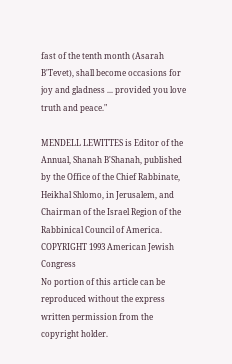fast of the tenth month (Asarah B'Tevet), shall become occasions for joy and gladness ... provided you love truth and peace."

MENDELL LEWITTES is Editor of the Annual, Shanah B'Shanah, published by the Office of the Chief Rabbinate, Heikhal Shlomo, in Jerusalem, and Chairman of the Israel Region of the Rabbinical Council of America.
COPYRIGHT 1993 American Jewish Congress
No portion of this article can be reproduced without the express written permission from the copyright holder.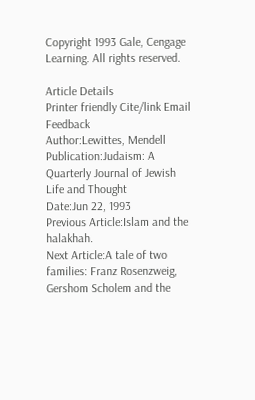Copyright 1993 Gale, Cengage Learning. All rights reserved.

Article Details
Printer friendly Cite/link Email Feedback
Author:Lewittes, Mendell
Publication:Judaism: A Quarterly Journal of Jewish Life and Thought
Date:Jun 22, 1993
Previous Article:Islam and the halakhah.
Next Article:A tale of two families: Franz Rosenzweig, Gershom Scholem and the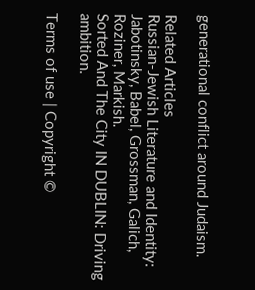generational conflict around Judaism.

Related Articles
Russian-Jewish Literature and Identity: Jabotinsky, Babel, Grossman, Galich, Roziner, Markish.
Sorted And The City IN DUBLIN: Driving ambition.

Terms of use | Copyright ©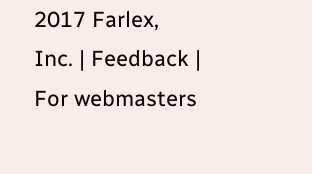2017 Farlex, Inc. | Feedback | For webmasters